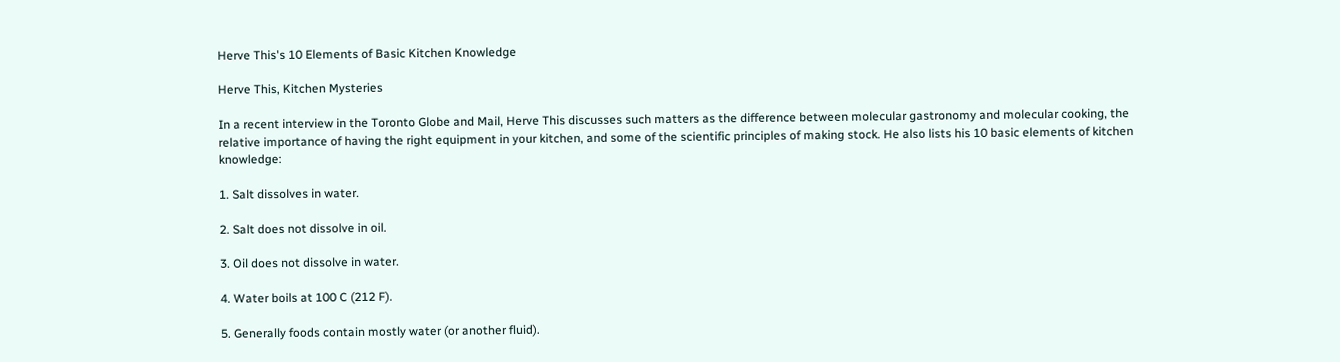Herve This's 10 Elements of Basic Kitchen Knowledge

Herve This, Kitchen Mysteries

In a recent interview in the Toronto Globe and Mail, Herve This discusses such matters as the difference between molecular gastronomy and molecular cooking, the relative importance of having the right equipment in your kitchen, and some of the scientific principles of making stock. He also lists his 10 basic elements of kitchen knowledge:

1. Salt dissolves in water.

2. Salt does not dissolve in oil.

3. Oil does not dissolve in water.

4. Water boils at 100 C (212 F).

5. Generally foods contain mostly water (or another fluid).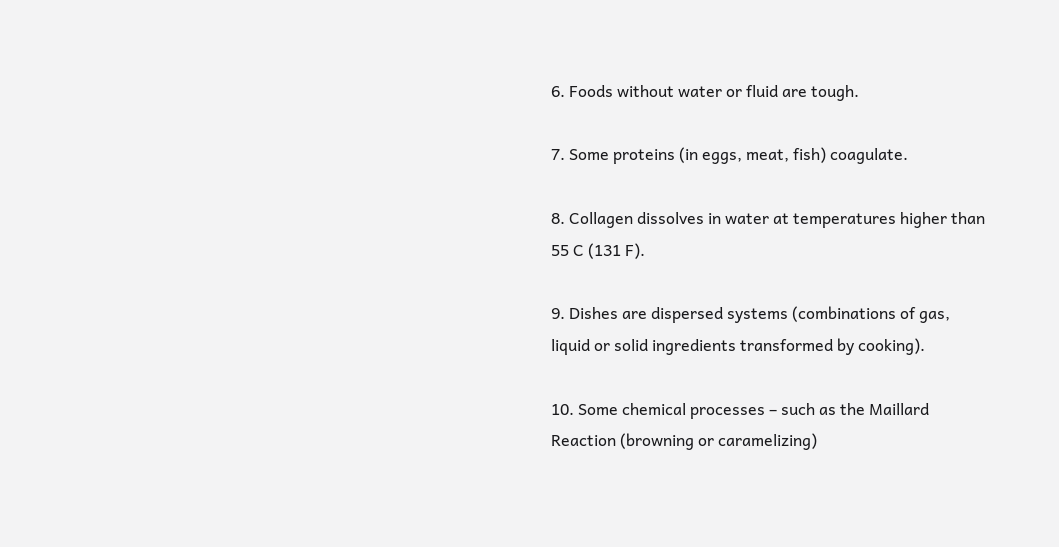6. Foods without water or fluid are tough.

7. Some proteins (in eggs, meat, fish) coagulate.

8. Collagen dissolves in water at temperatures higher than 55 C (131 F).

9. Dishes are dispersed systems (combinations of gas, liquid or solid ingredients transformed by cooking).

10. Some chemical processes – such as the Maillard Reaction (browning or caramelizing)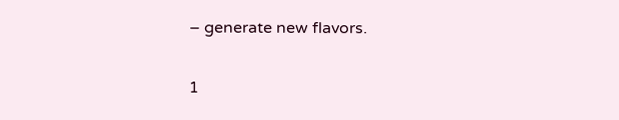– generate new flavors.

1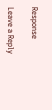Response

Leave a Reply